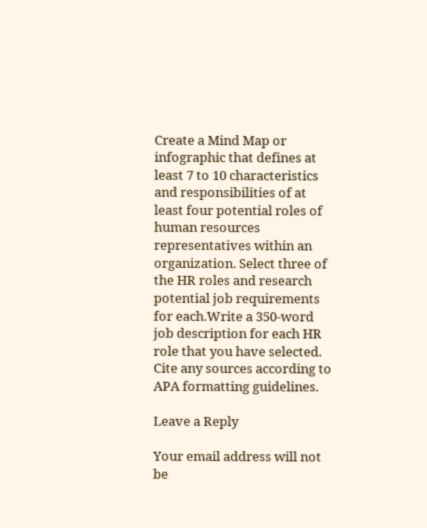Create a Mind Map or infographic that defines at least 7 to 10 characteristics and responsibilities of at least four potential roles of human resources representatives within an organization. Select three of the HR roles and research potential job requirements for each.Write a 350-word job description for each HR role that you have selected. Cite any sources according to APA formatting guidelines.

Leave a Reply

Your email address will not be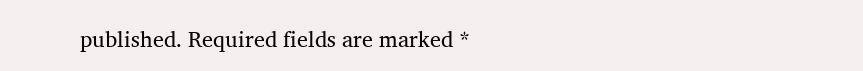published. Required fields are marked *